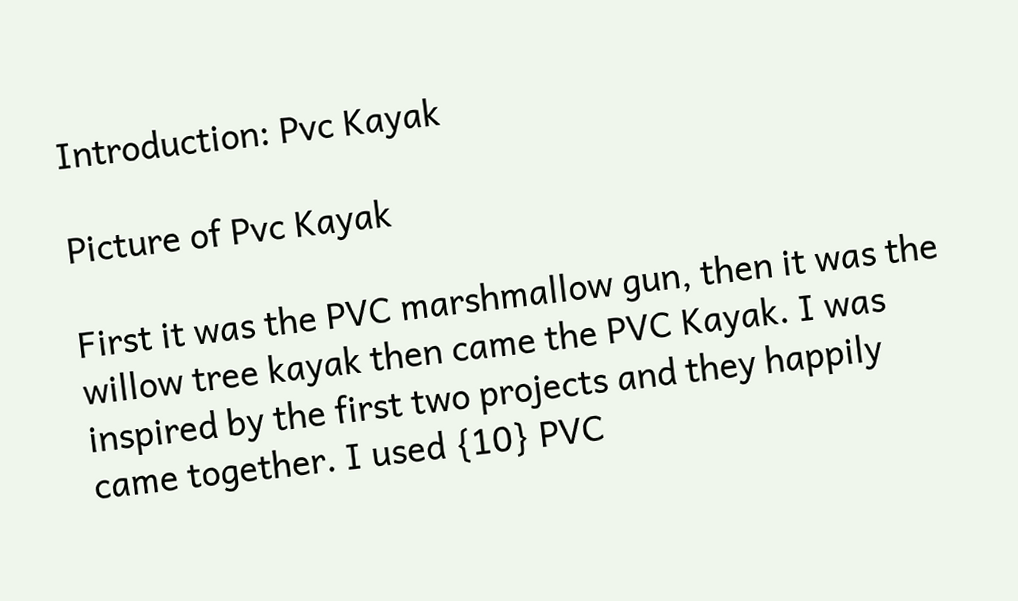Introduction: Pvc Kayak

Picture of Pvc Kayak

First it was the PVC marshmallow gun, then it was the willow tree kayak then came the PVC Kayak. I was inspired by the first two projects and they happily came together. I used {10} PVC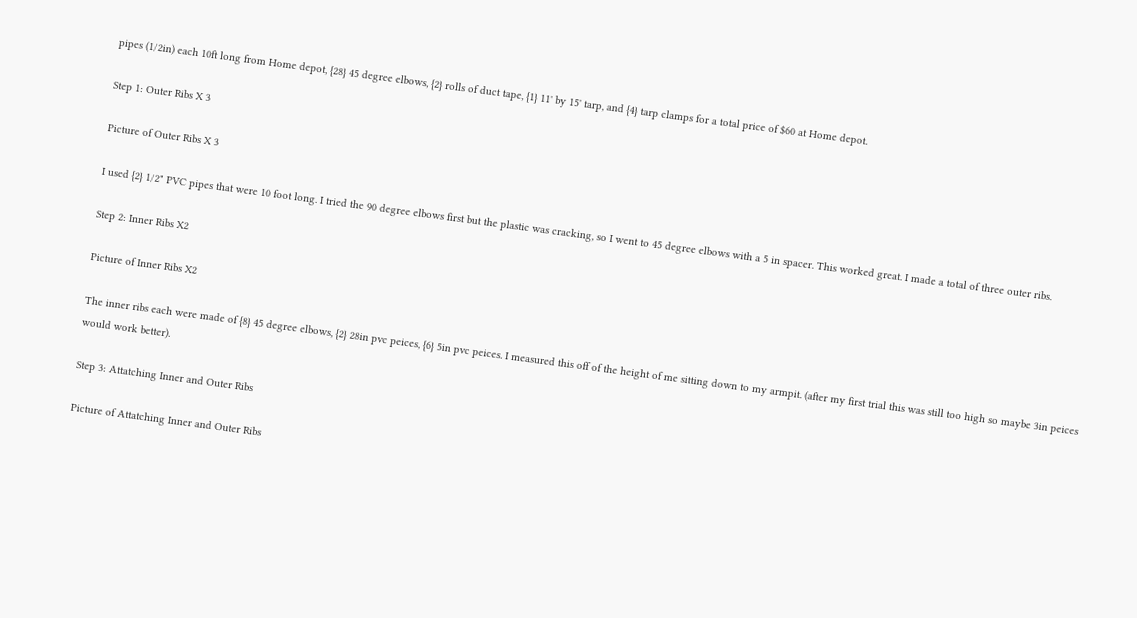pipes (1/2in) each 10ft long from Home depot, {28} 45 degree elbows, {2} rolls of duct tape, {1} 11' by 15' tarp, and {4} tarp clamps for a total price of $60 at Home depot.

Step 1: Outer Ribs X 3

Picture of Outer Ribs X 3

I used {2} 1/2" PVC pipes that were 10 foot long. I tried the 90 degree elbows first but the plastic was cracking, so I went to 45 degree elbows with a 5 in spacer. This worked great. I made a total of three outer ribs.

Step 2: Inner Ribs X2

Picture of Inner Ribs X2

The inner ribs each were made of {8} 45 degree elbows, {2} 28in pvc peices, {6} 5in pvc peices. I measured this off of the height of me sitting down to my armpit. (after my first trial this was still too high so maybe 3in peices would work better).

Step 3: Attatching Inner and Outer Ribs

Picture of Attatching Inner and Outer Ribs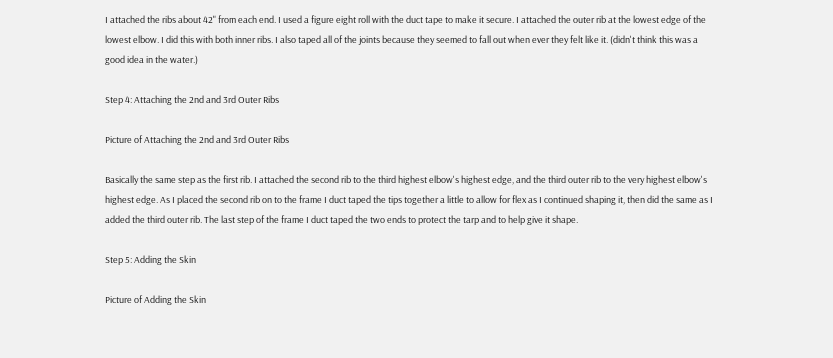I attached the ribs about 42" from each end. I used a figure eight roll with the duct tape to make it secure. I attached the outer rib at the lowest edge of the lowest elbow. I did this with both inner ribs. I also taped all of the joints because they seemed to fall out when ever they felt like it. (didn't think this was a good idea in the water.)

Step 4: Attaching the 2nd and 3rd Outer Ribs

Picture of Attaching the 2nd and 3rd Outer Ribs

Basically the same step as the first rib. I attached the second rib to the third highest elbow's highest edge, and the third outer rib to the very highest elbow's highest edge. As I placed the second rib on to the frame I duct taped the tips together a little to allow for flex as I continued shaping it, then did the same as I added the third outer rib. The last step of the frame I duct taped the two ends to protect the tarp and to help give it shape.

Step 5: Adding the Skin

Picture of Adding the Skin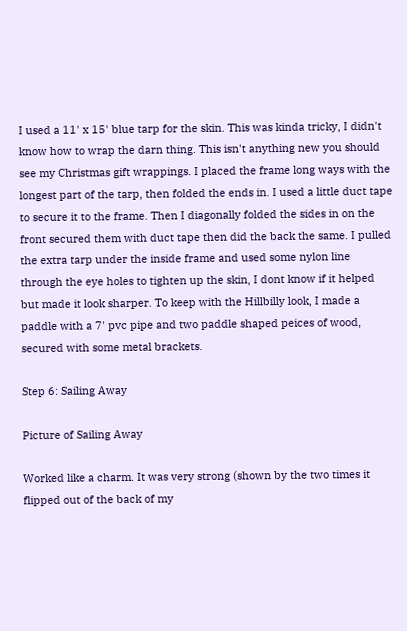I used a 11' x 15' blue tarp for the skin. This was kinda tricky, I didn't know how to wrap the darn thing. This isn't anything new you should see my Christmas gift wrappings. I placed the frame long ways with the longest part of the tarp, then folded the ends in. I used a little duct tape to secure it to the frame. Then I diagonally folded the sides in on the front secured them with duct tape then did the back the same. I pulled the extra tarp under the inside frame and used some nylon line through the eye holes to tighten up the skin, I dont know if it helped but made it look sharper. To keep with the Hillbilly look, I made a paddle with a 7' pvc pipe and two paddle shaped peices of wood, secured with some metal brackets.

Step 6: Sailing Away

Picture of Sailing Away

Worked like a charm. It was very strong (shown by the two times it flipped out of the back of my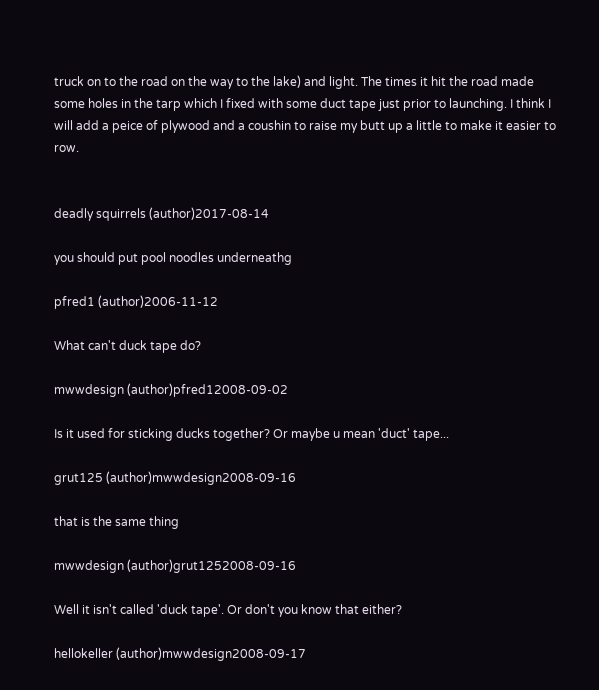truck on to the road on the way to the lake) and light. The times it hit the road made some holes in the tarp which I fixed with some duct tape just prior to launching. I think I will add a peice of plywood and a coushin to raise my butt up a little to make it easier to row.


deadly squirrels (author)2017-08-14

you should put pool noodles underneathg

pfred1 (author)2006-11-12

What can't duck tape do?

mwwdesign (author)pfred12008-09-02

Is it used for sticking ducks together? Or maybe u mean 'duct' tape...

grut125 (author)mwwdesign2008-09-16

that is the same thing

mwwdesign (author)grut1252008-09-16

Well it isn't called 'duck tape'. Or don't you know that either?

hellokeller (author)mwwdesign2008-09-17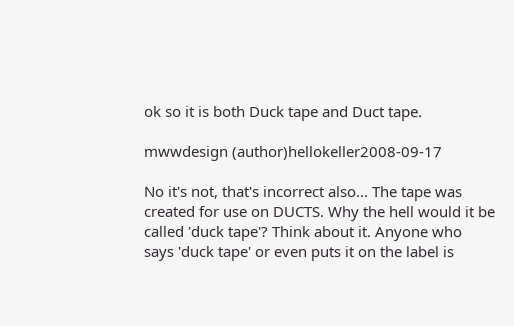ok so it is both Duck tape and Duct tape.

mwwdesign (author)hellokeller2008-09-17

No it's not, that's incorrect also... The tape was created for use on DUCTS. Why the hell would it be called 'duck tape'? Think about it. Anyone who says 'duck tape' or even puts it on the label is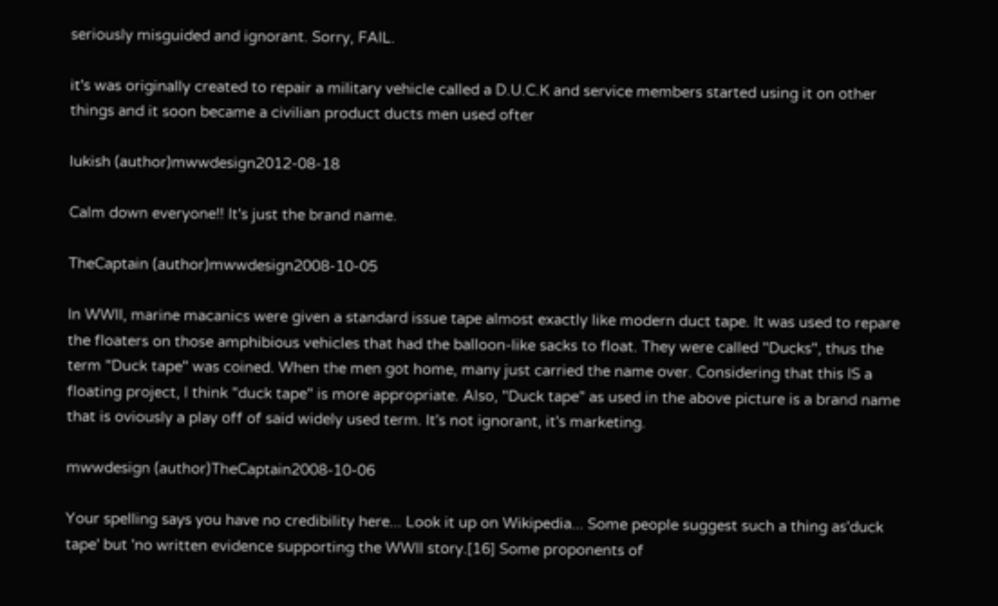seriously misguided and ignorant. Sorry, FAIL.

it's was originally created to repair a military vehicle called a D.U.C.K and service members started using it on other things and it soon became a civilian product ducts men used ofter

lukish (author)mwwdesign2012-08-18

Calm down everyone!! It's just the brand name.

TheCaptain (author)mwwdesign2008-10-05

In WWII, marine macanics were given a standard issue tape almost exactly like modern duct tape. It was used to repare the floaters on those amphibious vehicles that had the balloon-like sacks to float. They were called "Ducks", thus the term "Duck tape" was coined. When the men got home, many just carried the name over. Considering that this IS a floating project, I think "duck tape" is more appropriate. Also, "Duck tape" as used in the above picture is a brand name that is oviously a play off of said widely used term. It's not ignorant, it's marketing.

mwwdesign (author)TheCaptain2008-10-06

Your spelling says you have no credibility here... Look it up on Wikipedia... Some people suggest such a thing as'duck tape' but 'no written evidence supporting the WWII story.[16] Some proponents of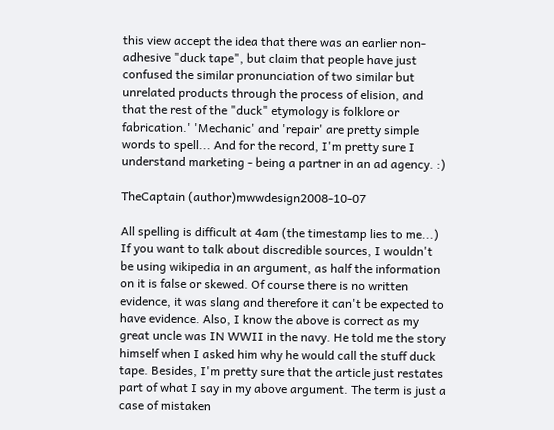this view accept the idea that there was an earlier non-adhesive "duck tape", but claim that people have just confused the similar pronunciation of two similar but unrelated products through the process of elision, and that the rest of the "duck" etymology is folklore or fabrication.' 'Mechanic' and 'repair' are pretty simple words to spell... And for the record, I'm pretty sure I understand marketing - being a partner in an ad agency. :)

TheCaptain (author)mwwdesign2008-10-07

All spelling is difficult at 4am (the timestamp lies to me...) If you want to talk about discredible sources, I wouldn't be using wikipedia in an argument, as half the information on it is false or skewed. Of course there is no written evidence, it was slang and therefore it can't be expected to have evidence. Also, I know the above is correct as my great uncle was IN WWII in the navy. He told me the story himself when I asked him why he would call the stuff duck tape. Besides, I'm pretty sure that the article just restates part of what I say in my above argument. The term is just a case of mistaken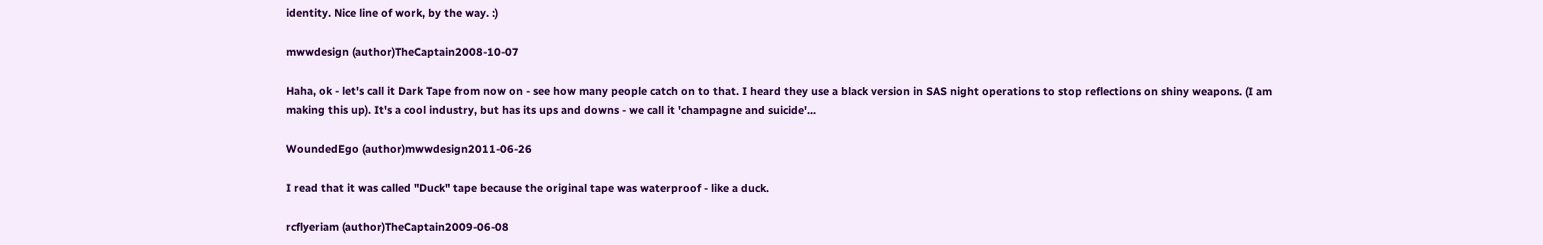identity. Nice line of work, by the way. :)

mwwdesign (author)TheCaptain2008-10-07

Haha, ok - let's call it Dark Tape from now on - see how many people catch on to that. I heard they use a black version in SAS night operations to stop reflections on shiny weapons. (I am making this up). It's a cool industry, but has its ups and downs - we call it 'champagne and suicide'...

WoundedEgo (author)mwwdesign2011-06-26

I read that it was called "Duck" tape because the original tape was waterproof - like a duck.

rcflyeriam (author)TheCaptain2009-06-08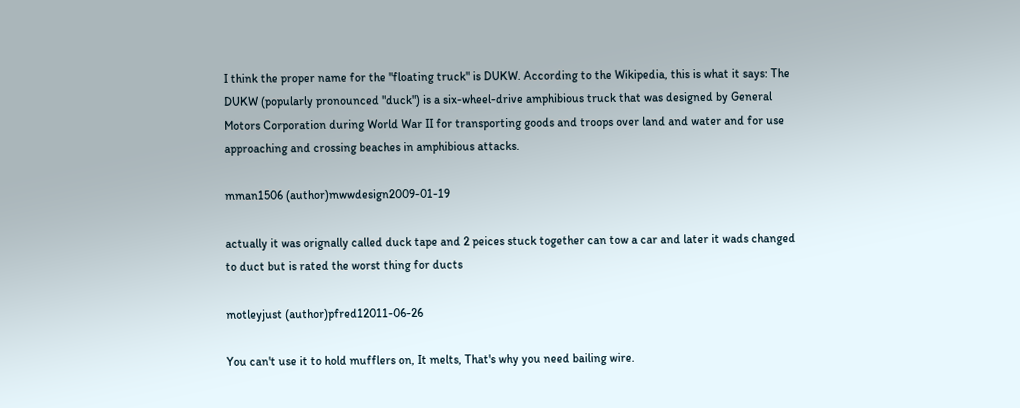I think the proper name for the "floating truck" is DUKW. According to the Wikipedia, this is what it says: The DUKW (popularly pronounced "duck") is a six-wheel-drive amphibious truck that was designed by General Motors Corporation during World War II for transporting goods and troops over land and water and for use approaching and crossing beaches in amphibious attacks.

mman1506 (author)mwwdesign2009-01-19

actually it was orignally called duck tape and 2 peices stuck together can tow a car and later it wads changed to duct but is rated the worst thing for ducts

motleyjust (author)pfred12011-06-26

You can't use it to hold mufflers on, It melts, That's why you need bailing wire.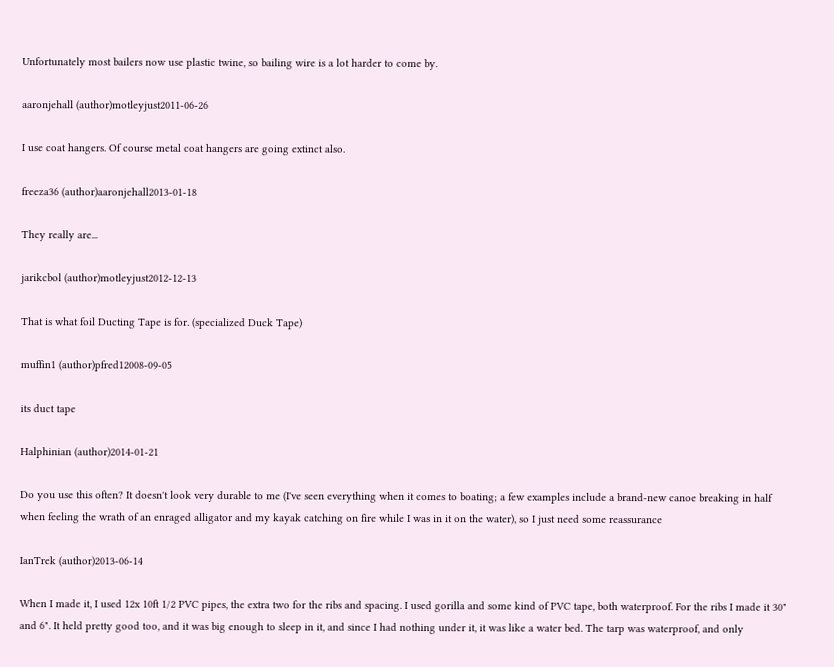Unfortunately most bailers now use plastic twine, so bailing wire is a lot harder to come by.

aaronjehall (author)motleyjust2011-06-26

I use coat hangers. Of course metal coat hangers are going extinct also.

freeza36 (author)aaronjehall2013-01-18

They really are...

jarikcbol (author)motleyjust2012-12-13

That is what foil Ducting Tape is for. (specialized Duck Tape)

muffin1 (author)pfred12008-09-05

its duct tape

Halphinian (author)2014-01-21

Do you use this often? It doesn't look very durable to me (I've seen everything when it comes to boating; a few examples include a brand-new canoe breaking in half when feeling the wrath of an enraged alligator and my kayak catching on fire while I was in it on the water), so I just need some reassurance

IanTrek (author)2013-06-14

When I made it, I used 12x 10ft 1/2 PVC pipes, the extra two for the ribs and spacing. I used gorilla and some kind of PVC tape, both waterproof. For the ribs I made it 30" and 6". It held pretty good too, and it was big enough to sleep in it, and since I had nothing under it, it was like a water bed. The tarp was waterproof, and only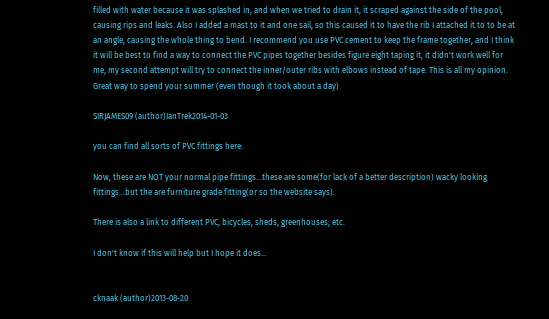filled with water because it was splashed in, and when we tried to drain it, it scraped against the side of the pool, causing rips and leaks. Also I added a mast to it and one sail, so this caused it to have the rib I attached it to to be at an angle, causing the whole thing to bend. I recommend you use PVC cement to keep the frame together, and I think it will be best to find a way to connect the PVC pipes together besides figure eight taping it, it didn't work well for me, my second attempt will try to connect the inner/outer ribs with elbows instead of tape. This is all my opinion. Great way to spend your summer (even though it took about a day)

SIRJAMES09 (author)IanTrek2014-01-03

you can find all sorts of PVC fittings here:

Now, these are NOT your normal pipe fittings...these are some(for lack of a better description) wacky looking fittings...but the are furniture grade fitting(or so the website says).

There is also a link to different PVC, bicycles, sheds, greenhouses, etc.

I don't know if this will help but I hope it does...


cknaak (author)2013-08-20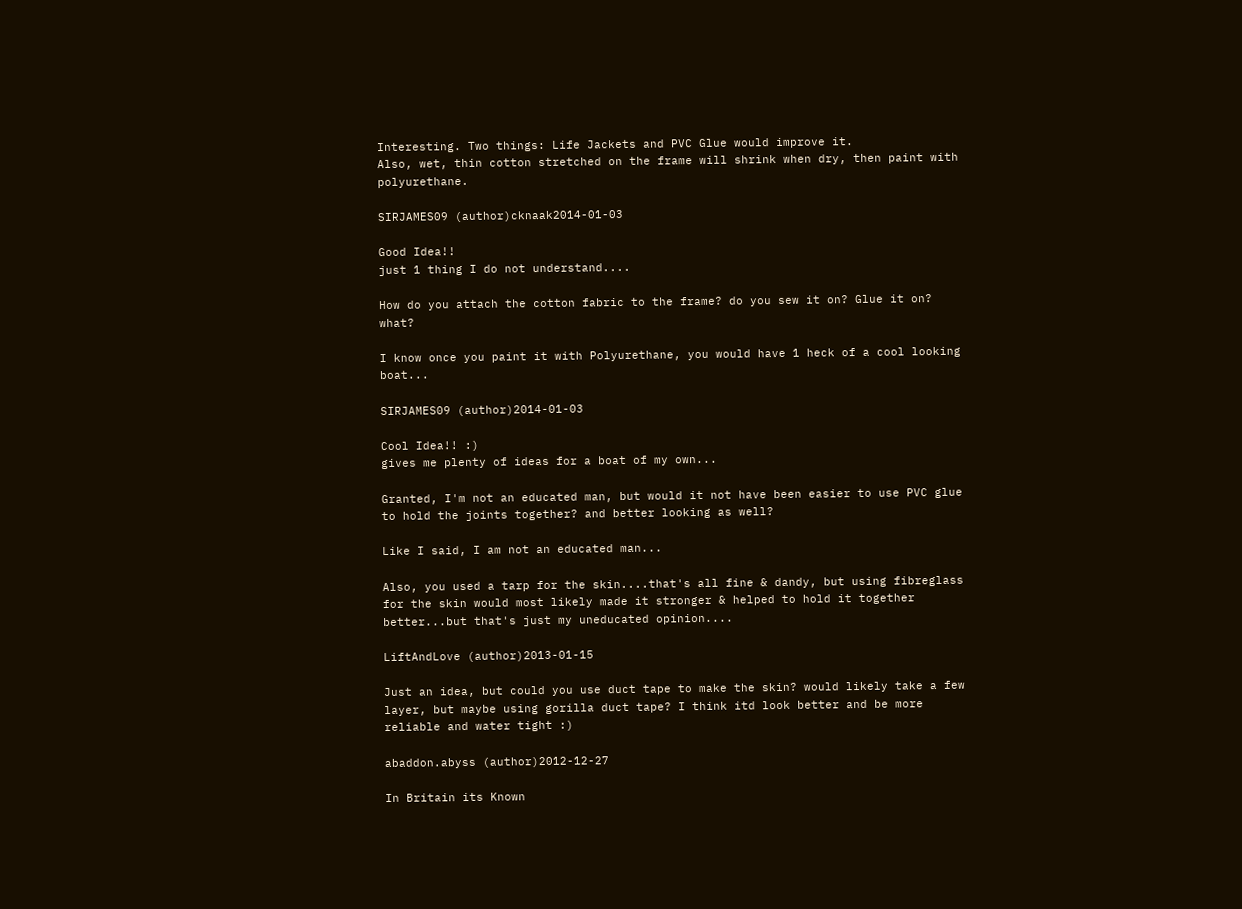Interesting. Two things: Life Jackets and PVC Glue would improve it.
Also, wet, thin cotton stretched on the frame will shrink when dry, then paint with polyurethane.

SIRJAMES09 (author)cknaak2014-01-03

Good Idea!!
just 1 thing I do not understand....

How do you attach the cotton fabric to the frame? do you sew it on? Glue it on? what?

I know once you paint it with Polyurethane, you would have 1 heck of a cool looking boat...

SIRJAMES09 (author)2014-01-03

Cool Idea!! :)
gives me plenty of ideas for a boat of my own...

Granted, I'm not an educated man, but would it not have been easier to use PVC glue to hold the joints together? and better looking as well?

Like I said, I am not an educated man...

Also, you used a tarp for the skin....that's all fine & dandy, but using fibreglass for the skin would most likely made it stronger & helped to hold it together better...but that's just my uneducated opinion....

LiftAndLove (author)2013-01-15

Just an idea, but could you use duct tape to make the skin? would likely take a few layer, but maybe using gorilla duct tape? I think itd look better and be more reliable and water tight :)

abaddon.abyss (author)2012-12-27

In Britain its Known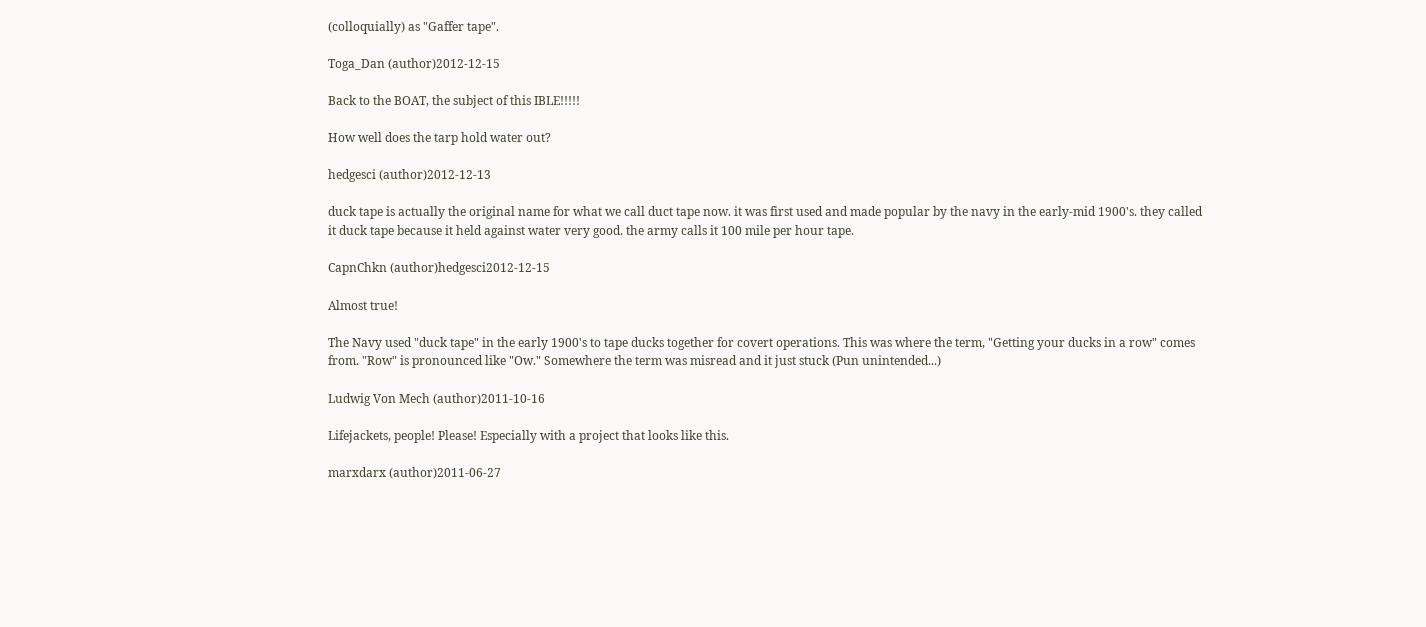(colloquially) as "Gaffer tape".

Toga_Dan (author)2012-12-15

Back to the BOAT, the subject of this IBLE!!!!!

How well does the tarp hold water out?

hedgesci (author)2012-12-13

duck tape is actually the original name for what we call duct tape now. it was first used and made popular by the navy in the early-mid 1900's. they called it duck tape because it held against water very good. the army calls it 100 mile per hour tape.

CapnChkn (author)hedgesci2012-12-15

Almost true!

The Navy used "duck tape" in the early 1900's to tape ducks together for covert operations. This was where the term, "Getting your ducks in a row" comes from. "Row" is pronounced like "Ow." Somewhere the term was misread and it just stuck (Pun unintended...)

Ludwig Von Mech (author)2011-10-16

Lifejackets, people! Please! Especially with a project that looks like this.

marxdarx (author)2011-06-27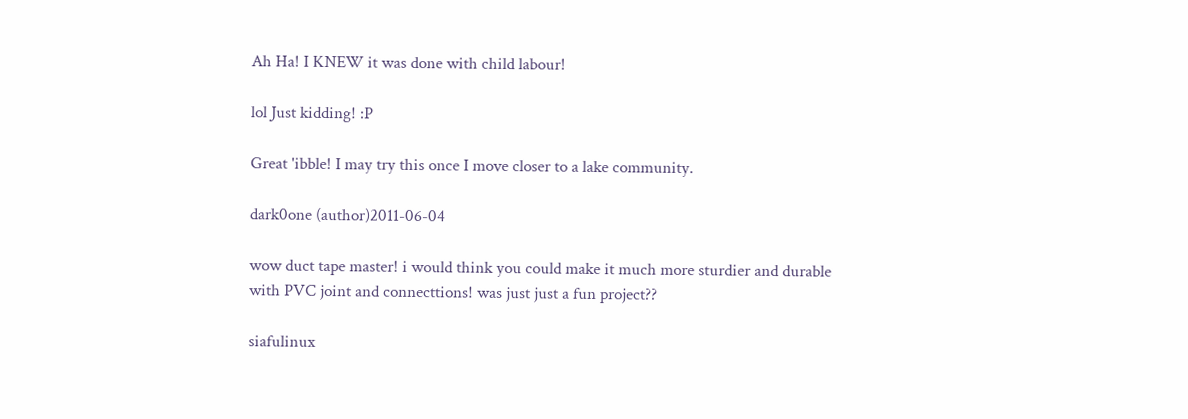Ah Ha! I KNEW it was done with child labour!

lol Just kidding! :P

Great 'ibble! I may try this once I move closer to a lake community.

dark0one (author)2011-06-04

wow duct tape master! i would think you could make it much more sturdier and durable with PVC joint and connecttions! was just just a fun project??

siafulinux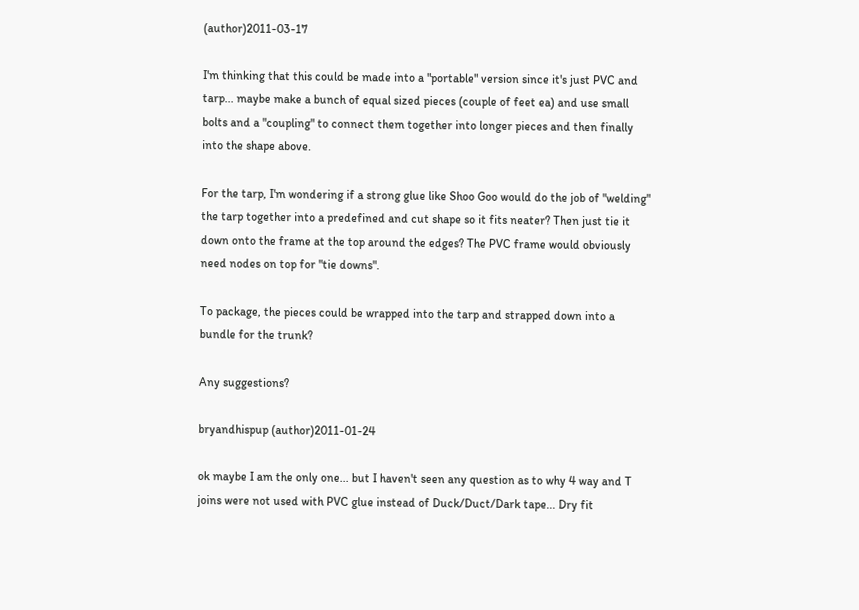(author)2011-03-17

I'm thinking that this could be made into a "portable" version since it's just PVC and tarp... maybe make a bunch of equal sized pieces (couple of feet ea) and use small bolts and a "coupling" to connect them together into longer pieces and then finally into the shape above.

For the tarp, I'm wondering if a strong glue like Shoo Goo would do the job of "welding" the tarp together into a predefined and cut shape so it fits neater? Then just tie it down onto the frame at the top around the edges? The PVC frame would obviously need nodes on top for "tie downs".

To package, the pieces could be wrapped into the tarp and strapped down into a bundle for the trunk?

Any suggestions?

bryandhispup (author)2011-01-24

ok maybe I am the only one... but I haven't seen any question as to why 4 way and T joins were not used with PVC glue instead of Duck/Duct/Dark tape... Dry fit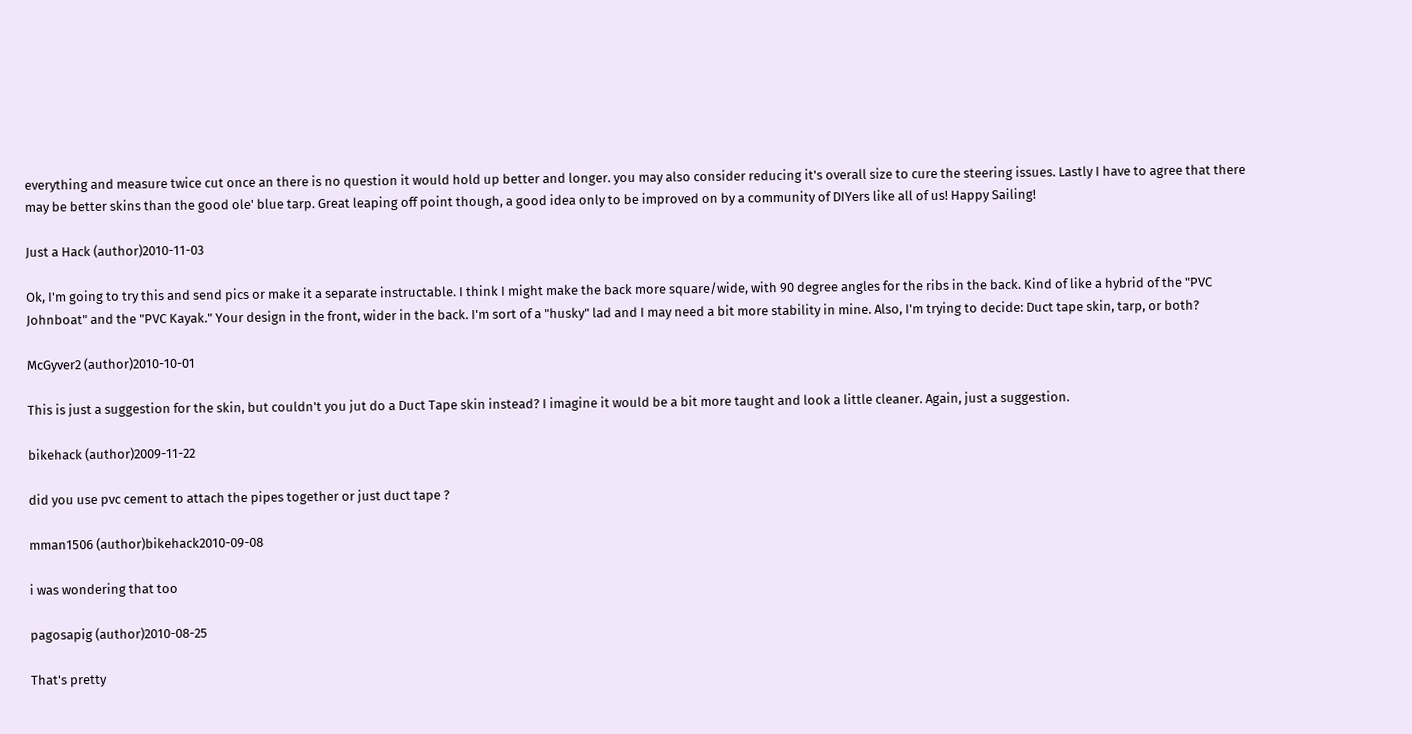everything and measure twice cut once an there is no question it would hold up better and longer. you may also consider reducing it's overall size to cure the steering issues. Lastly I have to agree that there may be better skins than the good ole' blue tarp. Great leaping off point though, a good idea only to be improved on by a community of DIYers like all of us! Happy Sailing!

Just a Hack (author)2010-11-03

Ok, I'm going to try this and send pics or make it a separate instructable. I think I might make the back more square/wide, with 90 degree angles for the ribs in the back. Kind of like a hybrid of the "PVC Johnboat" and the "PVC Kayak." Your design in the front, wider in the back. I'm sort of a "husky" lad and I may need a bit more stability in mine. Also, I'm trying to decide: Duct tape skin, tarp, or both?

McGyver2 (author)2010-10-01

This is just a suggestion for the skin, but couldn't you jut do a Duct Tape skin instead? I imagine it would be a bit more taught and look a little cleaner. Again, just a suggestion.

bikehack (author)2009-11-22

did you use pvc cement to attach the pipes together or just duct tape ?

mman1506 (author)bikehack2010-09-08

i was wondering that too

pagosapig (author)2010-08-25

That's pretty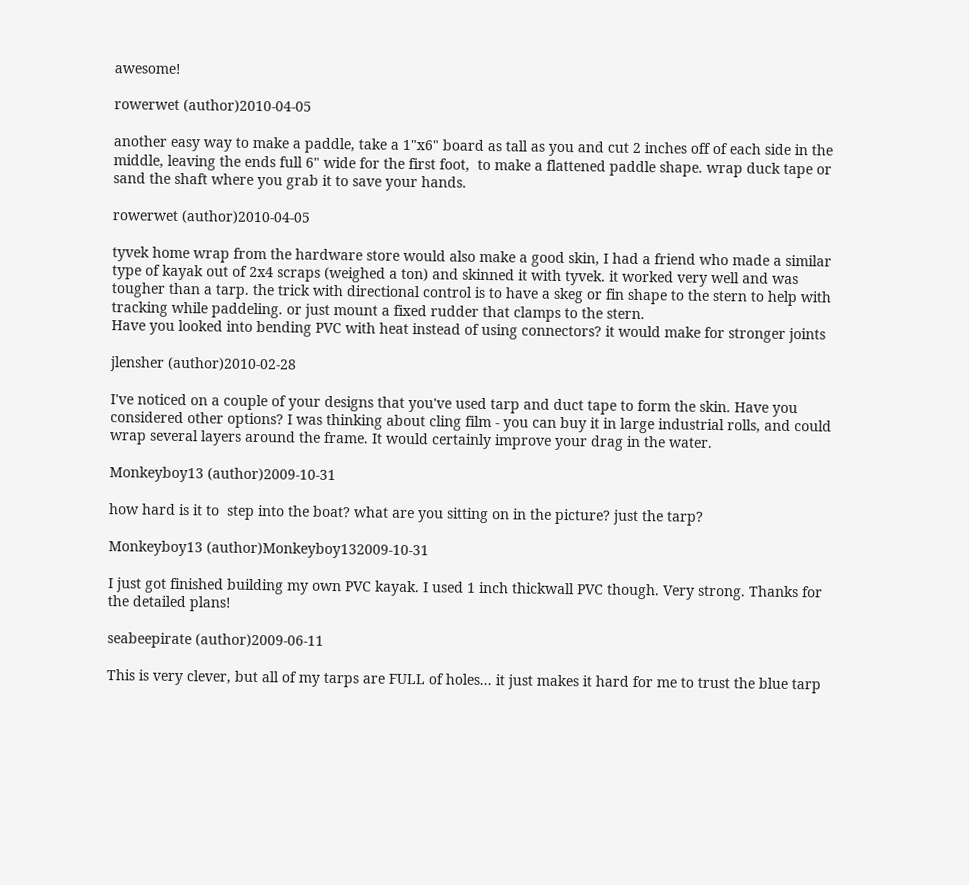awesome!

rowerwet (author)2010-04-05

another easy way to make a paddle, take a 1"x6" board as tall as you and cut 2 inches off of each side in the middle, leaving the ends full 6" wide for the first foot,  to make a flattened paddle shape. wrap duck tape or sand the shaft where you grab it to save your hands.

rowerwet (author)2010-04-05

tyvek home wrap from the hardware store would also make a good skin, I had a friend who made a similar type of kayak out of 2x4 scraps (weighed a ton) and skinned it with tyvek. it worked very well and was tougher than a tarp. the trick with directional control is to have a skeg or fin shape to the stern to help with tracking while paddeling. or just mount a fixed rudder that clamps to the stern.
Have you looked into bending PVC with heat instead of using connectors? it would make for stronger joints

jlensher (author)2010-02-28

I've noticed on a couple of your designs that you've used tarp and duct tape to form the skin. Have you considered other options? I was thinking about cling film - you can buy it in large industrial rolls, and could wrap several layers around the frame. It would certainly improve your drag in the water.

Monkeyboy13 (author)2009-10-31

how hard is it to  step into the boat? what are you sitting on in the picture? just the tarp?

Monkeyboy13 (author)Monkeyboy132009-10-31

I just got finished building my own PVC kayak. I used 1 inch thickwall PVC though. Very strong. Thanks for the detailed plans!

seabeepirate (author)2009-06-11

This is very clever, but all of my tarps are FULL of holes... it just makes it hard for me to trust the blue tarp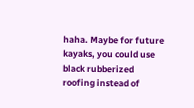haha. Maybe for future kayaks, you could use black rubberized roofing instead of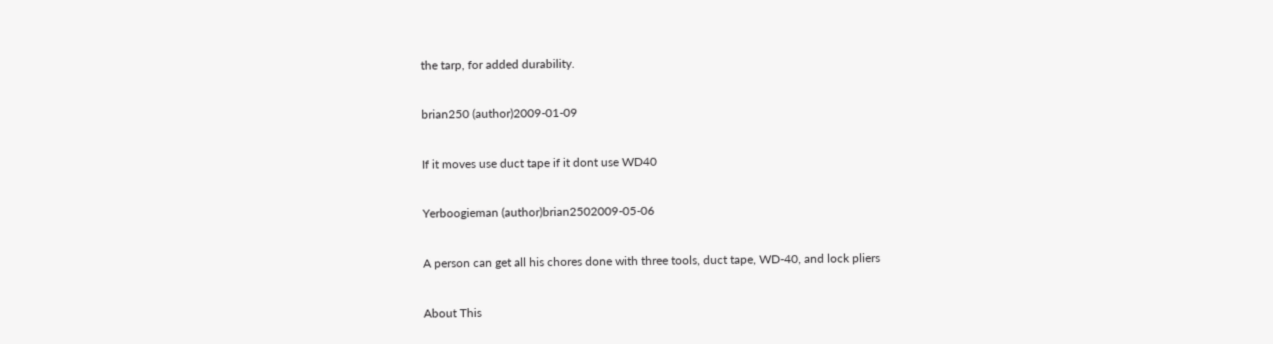the tarp, for added durability.

brian250 (author)2009-01-09

If it moves use duct tape if it dont use WD40

Yerboogieman (author)brian2502009-05-06

A person can get all his chores done with three tools, duct tape, WD-40, and lock pliers

About This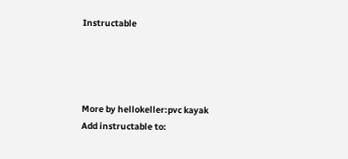Instructable




More by hellokeller:pvc kayak
Add instructable to: